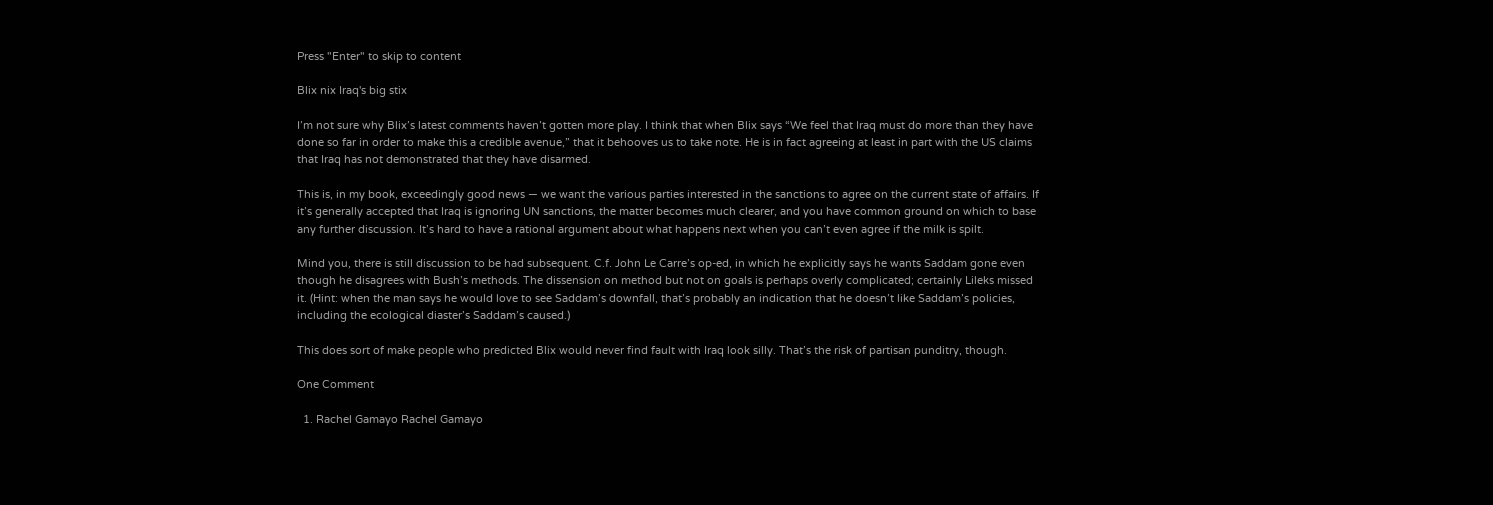Press "Enter" to skip to content

Blix nix Iraq's big stix

I’m not sure why Blix’s latest comments haven’t gotten more play. I think that when Blix says “We feel that Iraq must do more than they have done so far in order to make this a credible avenue,” that it behooves us to take note. He is in fact agreeing at least in part with the US claims that Iraq has not demonstrated that they have disarmed.

This is, in my book, exceedingly good news — we want the various parties interested in the sanctions to agree on the current state of affairs. If it’s generally accepted that Iraq is ignoring UN sanctions, the matter becomes much clearer, and you have common ground on which to base any further discussion. It’s hard to have a rational argument about what happens next when you can’t even agree if the milk is spilt.

Mind you, there is still discussion to be had subsequent. C.f. John Le Carre’s op-ed, in which he explicitly says he wants Saddam gone even though he disagrees with Bush’s methods. The dissension on method but not on goals is perhaps overly complicated; certainly Lileks missed it. (Hint: when the man says he would love to see Saddam’s downfall, that’s probably an indication that he doesn’t like Saddam’s policies, including the ecological diaster’s Saddam’s caused.)

This does sort of make people who predicted Blix would never find fault with Iraq look silly. That’s the risk of partisan punditry, though.

One Comment

  1. Rachel Gamayo Rachel Gamayo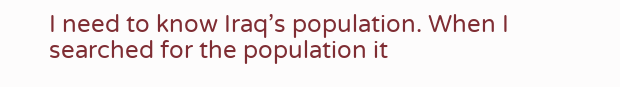I need to know Iraq’s population. When I searched for the population it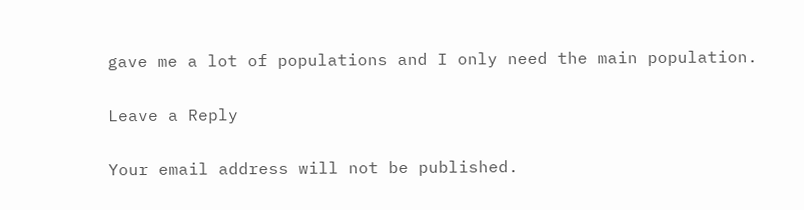gave me a lot of populations and I only need the main population.

Leave a Reply

Your email address will not be published.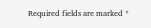Required fields are marked *